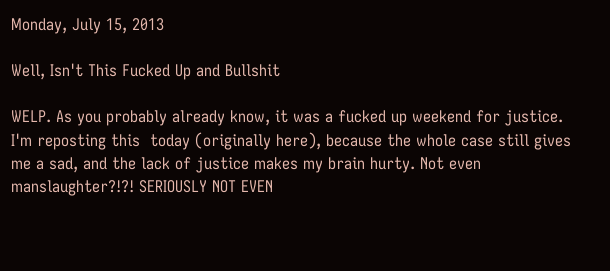Monday, July 15, 2013

Well, Isn't This Fucked Up and Bullshit

WELP. As you probably already know, it was a fucked up weekend for justice. I'm reposting this  today (originally here), because the whole case still gives me a sad, and the lack of justice makes my brain hurty. Not even manslaughter?!?! SERIOUSLY NOT EVEN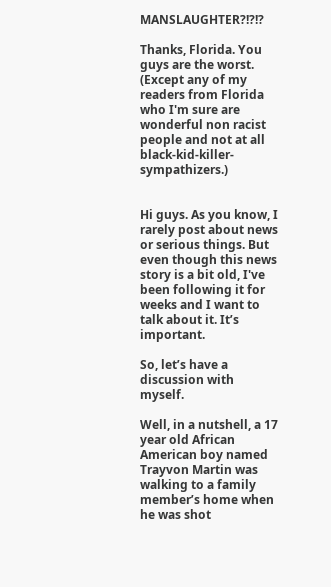MANSLAUGHTER?!?!?

Thanks, Florida. You guys are the worst. (Except any of my readers from Florida who I'm sure are wonderful non racist people and not at all black-kid-killer-sympathizers.)


Hi guys. As you know, I rarely post about news or serious things. But even though this news story is a bit old, I've been following it for weeks and I want to talk about it. It’s important.

So, let’s have a discussion with myself.

Well, in a nutshell, a 17 year old African American boy named Trayvon Martin was walking to a family member’s home when he was shot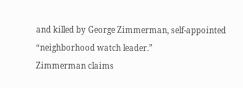and killed by George Zimmerman, self-appointed “neighborhood watch leader.”
Zimmerman claims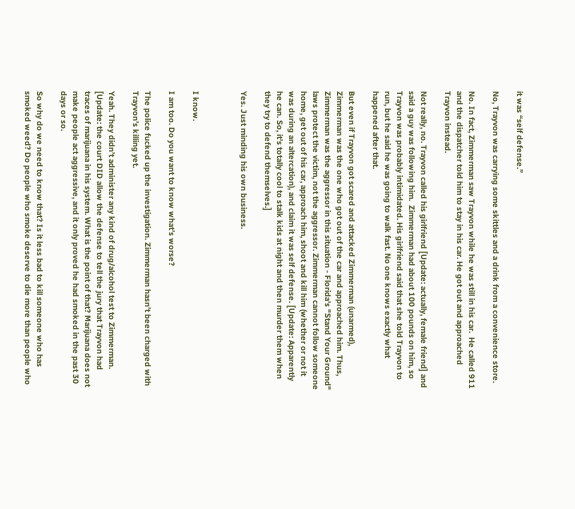it was “self defense.”

No, Trayvon was carrying some skittles and a drink from a convenience store.

No. In fact, Zimmerman saw Trayvon while he was still in his car.  He called 911 and the dispatcher told him to stay in his car. He got out and approached Trayvon instead.

Not really, no. Trayvon called his girlfriend [Update: actually, female friend] and said a guy was following him.  Zimmerman had about 100 pounds on him, so Trayvon was probably intimidated. His girlfriend said that she told Trayvon to run, but he said he was going to walk fast. No one knows exactly what happened after that.

But even if Trayvon got scared and attacked Zimmerman (unarmed), Zimmerman was the one who got out of the car and approached him. Thus, Zimmerman was the aggressor in this situation - Florida's "Stand Your Ground" laws protect the victim, not the aggressor. Zimmerman cannot follow someone home, get out of his car, approach him, shoot and kill him (whether or not it was during an altercation), and claim it was self defense. [Update: Apparently he can. So, it's totally cool to stalk kids at night and then murder them when they try to defend themselves.]

Yes. Just minding his own business.



I know.

I am too. Do you want to know what’s worse?

The police fucked up the investigation. Zimmerman hasn’t been charged with Trayvon’s killing yet.

Yeah. They didn’t administer any kind of drug/alcohol test to Zimmerman. [Update: the court DID allow the defense to tell the jury that Trayvon had traces of marijuana in his system. What is the point of that? Marijuana does not make people act aggressive, and it only proved he had smoked in the past 30 days or so.

So why do we need to know that? Is it less bad to kill someone who has smoked weed? Do people who smoke deserve to die more than people who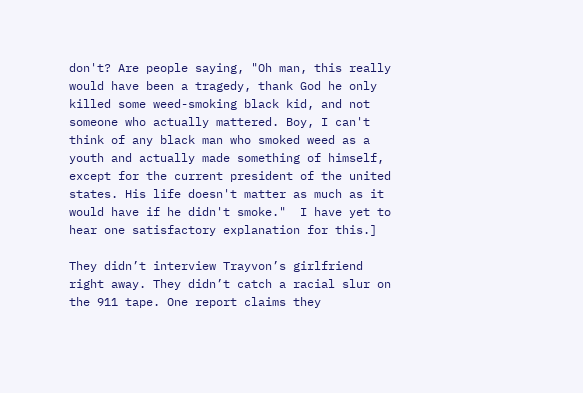don't? Are people saying, "Oh man, this really would have been a tragedy, thank God he only killed some weed-smoking black kid, and not someone who actually mattered. Boy, I can't think of any black man who smoked weed as a youth and actually made something of himself, except for the current president of the united states. His life doesn't matter as much as it would have if he didn't smoke."  I have yet to hear one satisfactory explanation for this.]

They didn’t interview Trayvon’s girlfriend right away. They didn’t catch a racial slur on the 911 tape. One report claims they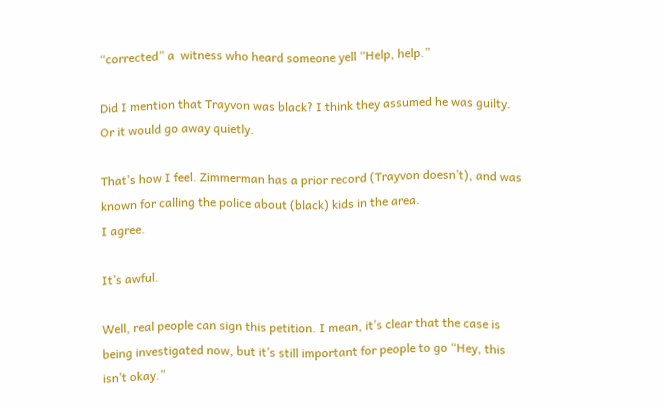“corrected” a  witness who heard someone yell “Help, help.”

Did I mention that Trayvon was black? I think they assumed he was guilty. Or it would go away quietly.

That’s how I feel. Zimmerman has a prior record (Trayvon doesn’t), and was known for calling the police about (black) kids in the area.
I agree.

It’s awful.

Well, real people can sign this petition. I mean, it’s clear that the case is being investigated now, but it’s still important for people to go “Hey, this isn’t okay.”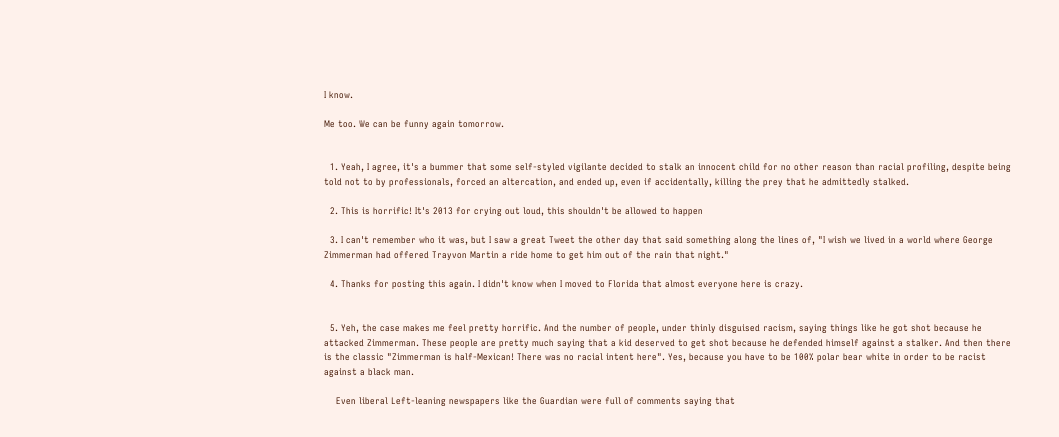I know.

Me too. We can be funny again tomorrow.


  1. Yeah, I agree, it's a bummer that some self-styled vigilante decided to stalk an innocent child for no other reason than racial profiling, despite being told not to by professionals, forced an altercation, and ended up, even if accidentally, killing the prey that he admittedly stalked.

  2. This is horrific! It's 2013 for crying out loud, this shouldn't be allowed to happen

  3. I can't remember who it was, but I saw a great Tweet the other day that said something along the lines of, "I wish we lived in a world where George Zimmerman had offered Trayvon Martin a ride home to get him out of the rain that night."

  4. Thanks for posting this again. I didn't know when I moved to Florida that almost everyone here is crazy.


  5. Yeh, the case makes me feel pretty horrific. And the number of people, under thinly disguised racism, saying things like he got shot because he attacked Zimmerman. These people are pretty much saying that a kid deserved to get shot because he defended himself against a stalker. And then there is the classic "Zimmerman is half-Mexican! There was no racial intent here". Yes, because you have to be 100% polar bear white in order to be racist against a black man.

    Even liberal Left-leaning newspapers like the Guardian were full of comments saying that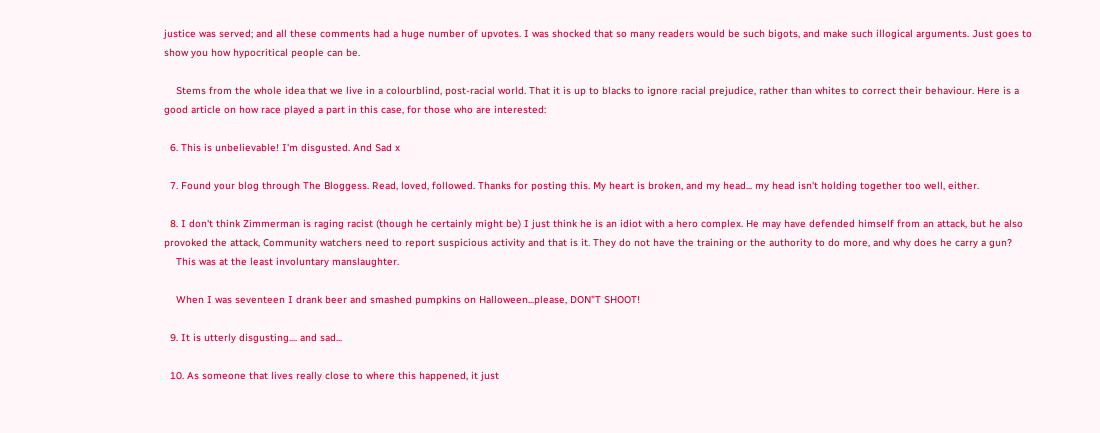justice was served; and all these comments had a huge number of upvotes. I was shocked that so many readers would be such bigots, and make such illogical arguments. Just goes to show you how hypocritical people can be.

    Stems from the whole idea that we live in a colourblind, post-racial world. That it is up to blacks to ignore racial prejudice, rather than whites to correct their behaviour. Here is a good article on how race played a part in this case, for those who are interested:

  6. This is unbelievable! I'm disgusted. And Sad x

  7. Found your blog through The Bloggess. Read, loved, followed. Thanks for posting this. My heart is broken, and my head... my head isn't holding together too well, either.

  8. I don't think Zimmerman is raging racist (though he certainly might be) I just think he is an idiot with a hero complex. He may have defended himself from an attack, but he also provoked the attack, Community watchers need to report suspicious activity and that is it. They do not have the training or the authority to do more, and why does he carry a gun?
    This was at the least involuntary manslaughter.

    When I was seventeen I drank beer and smashed pumpkins on Halloween...please, DON"T SHOOT!

  9. It is utterly disgusting.... and sad...

  10. As someone that lives really close to where this happened, it just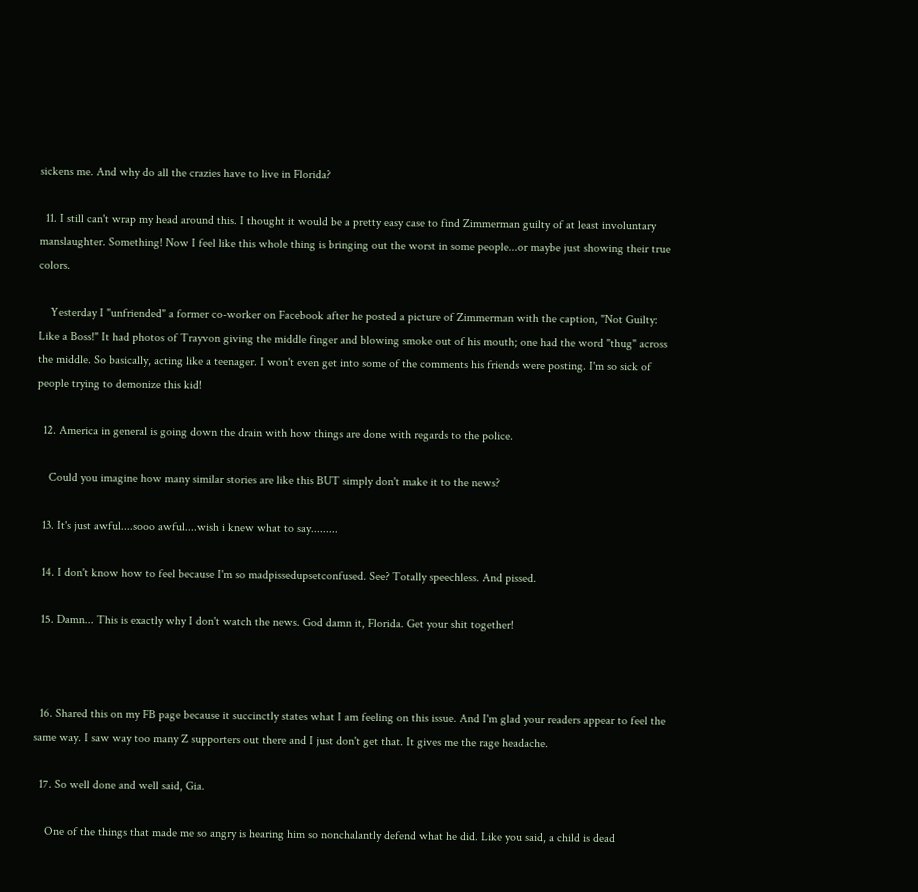sickens me. And why do all the crazies have to live in Florida?

  11. I still can't wrap my head around this. I thought it would be a pretty easy case to find Zimmerman guilty of at least involuntary manslaughter. Something! Now I feel like this whole thing is bringing out the worst in some people...or maybe just showing their true colors.

    Yesterday I "unfriended" a former co-worker on Facebook after he posted a picture of Zimmerman with the caption, "Not Guilty: Like a Boss!" It had photos of Trayvon giving the middle finger and blowing smoke out of his mouth; one had the word "thug" across the middle. So basically, acting like a teenager. I won't even get into some of the comments his friends were posting. I'm so sick of people trying to demonize this kid!

  12. America in general is going down the drain with how things are done with regards to the police.

    Could you imagine how many similar stories are like this BUT simply don't make it to the news?

  13. It's just awful....sooo awful....wish i knew what to say.........

  14. I don't know how to feel because I'm so madpissedupsetconfused. See? Totally speechless. And pissed.

  15. Damn... This is exactly why I don't watch the news. God damn it, Florida. Get your shit together!



  16. Shared this on my FB page because it succinctly states what I am feeling on this issue. And I'm glad your readers appear to feel the same way. I saw way too many Z supporters out there and I just don't get that. It gives me the rage headache.

  17. So well done and well said, Gia.

    One of the things that made me so angry is hearing him so nonchalantly defend what he did. Like you said, a child is dead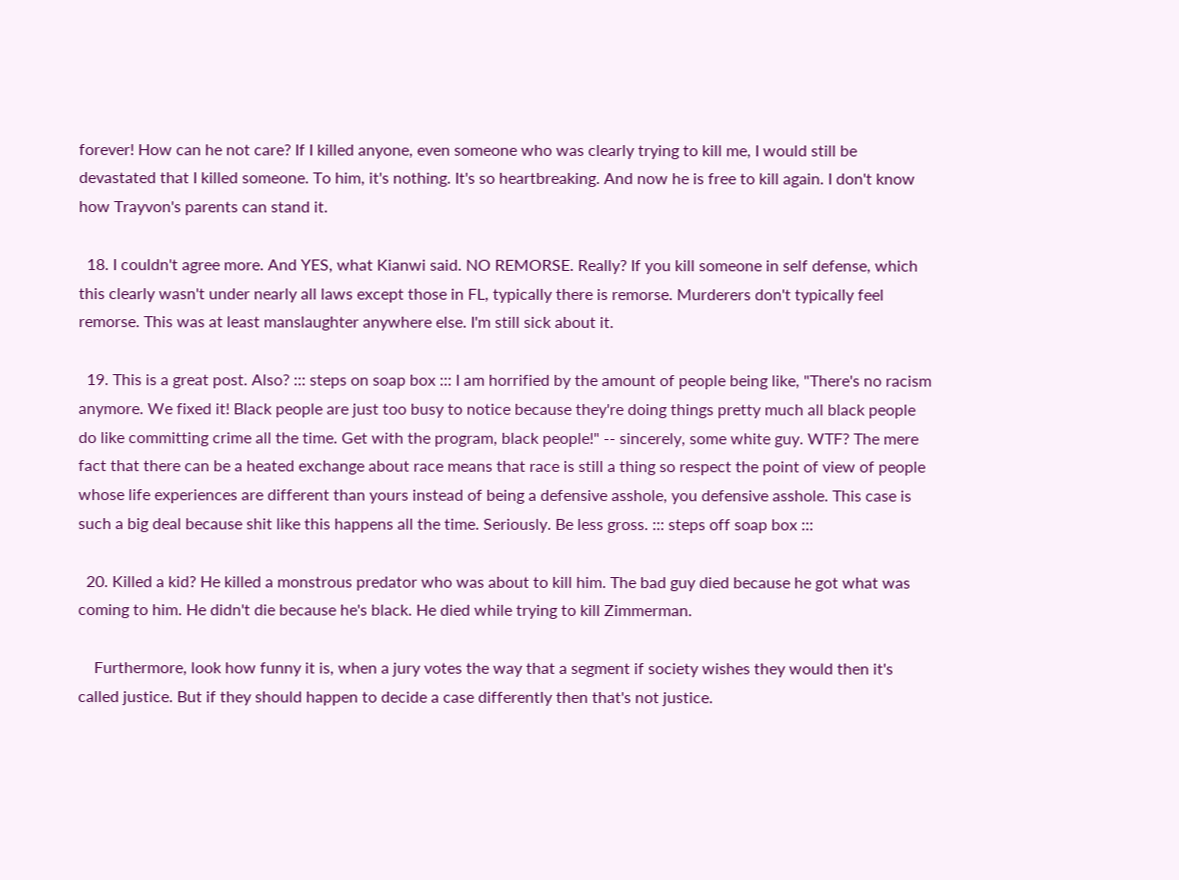forever! How can he not care? If I killed anyone, even someone who was clearly trying to kill me, I would still be devastated that I killed someone. To him, it's nothing. It's so heartbreaking. And now he is free to kill again. I don't know how Trayvon's parents can stand it.

  18. I couldn't agree more. And YES, what Kianwi said. NO REMORSE. Really? If you kill someone in self defense, which this clearly wasn't under nearly all laws except those in FL, typically there is remorse. Murderers don't typically feel remorse. This was at least manslaughter anywhere else. I'm still sick about it.

  19. This is a great post. Also? ::: steps on soap box ::: I am horrified by the amount of people being like, "There's no racism anymore. We fixed it! Black people are just too busy to notice because they're doing things pretty much all black people do like committing crime all the time. Get with the program, black people!" -- sincerely, some white guy. WTF? The mere fact that there can be a heated exchange about race means that race is still a thing so respect the point of view of people whose life experiences are different than yours instead of being a defensive asshole, you defensive asshole. This case is such a big deal because shit like this happens all the time. Seriously. Be less gross. ::: steps off soap box :::

  20. Killed a kid? He killed a monstrous predator who was about to kill him. The bad guy died because he got what was coming to him. He didn't die because he's black. He died while trying to kill Zimmerman.

    Furthermore, look how funny it is, when a jury votes the way that a segment if society wishes they would then it's called justice. But if they should happen to decide a case differently then that's not justice.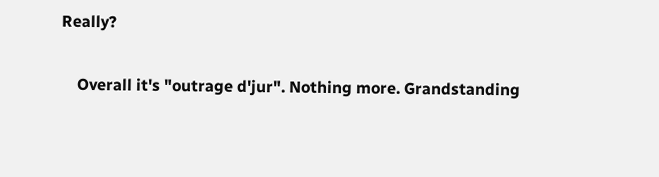Really?

    Overall it's "outrage d'jur". Nothing more. Grandstanding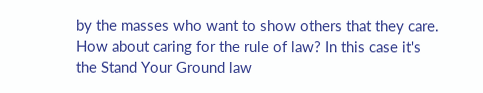by the masses who want to show others that they care. How about caring for the rule of law? In this case it's the Stand Your Ground law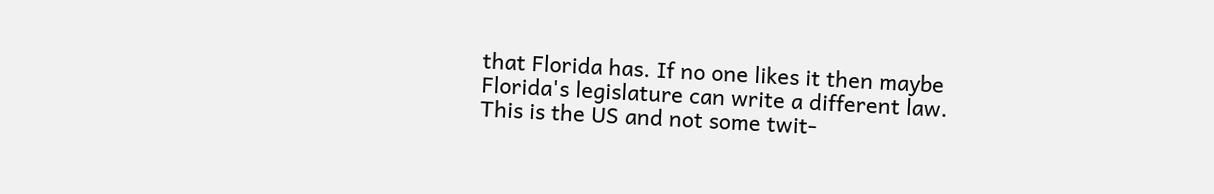that Florida has. If no one likes it then maybe Florida's legislature can write a different law. This is the US and not some twit-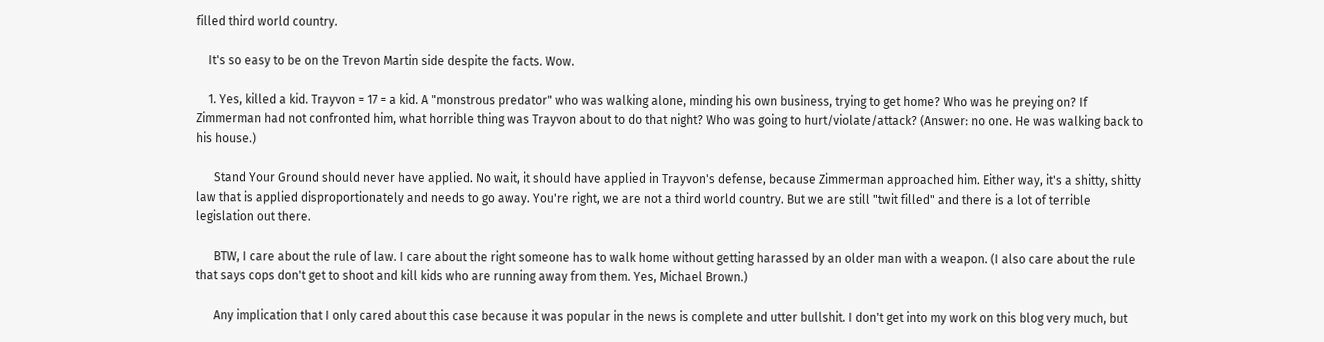filled third world country.

    It's so easy to be on the Trevon Martin side despite the facts. Wow.

    1. Yes, killed a kid. Trayvon = 17 = a kid. A "monstrous predator" who was walking alone, minding his own business, trying to get home? Who was he preying on? If Zimmerman had not confronted him, what horrible thing was Trayvon about to do that night? Who was going to hurt/violate/attack? (Answer: no one. He was walking back to his house.)

      Stand Your Ground should never have applied. No wait, it should have applied in Trayvon's defense, because Zimmerman approached him. Either way, it's a shitty, shitty law that is applied disproportionately and needs to go away. You're right, we are not a third world country. But we are still "twit filled" and there is a lot of terrible legislation out there.

      BTW, I care about the rule of law. I care about the right someone has to walk home without getting harassed by an older man with a weapon. (I also care about the rule that says cops don't get to shoot and kill kids who are running away from them. Yes, Michael Brown.)

      Any implication that I only cared about this case because it was popular in the news is complete and utter bullshit. I don't get into my work on this blog very much, but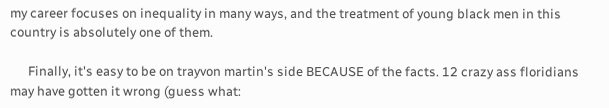my career focuses on inequality in many ways, and the treatment of young black men in this country is absolutely one of them.

      Finally, it's easy to be on trayvon martin's side BECAUSE of the facts. 12 crazy ass floridians may have gotten it wrong (guess what: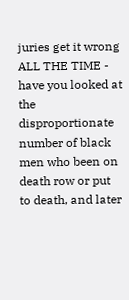juries get it wrong ALL THE TIME - have you looked at the disproportionate number of black men who been on death row or put to death, and later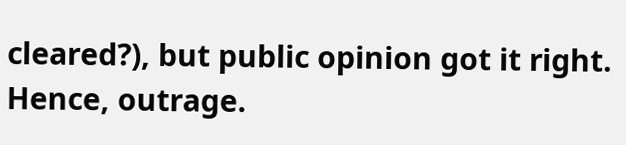cleared?), but public opinion got it right. Hence, outrage.